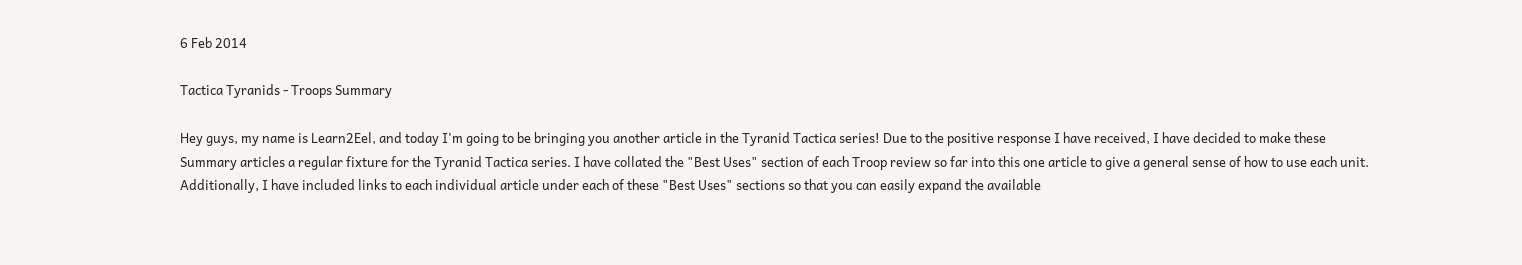6 Feb 2014

Tactica Tyranids - Troops Summary

Hey guys, my name is Learn2Eel, and today I'm going to be bringing you another article in the Tyranid Tactica series! Due to the positive response I have received, I have decided to make these Summary articles a regular fixture for the Tyranid Tactica series. I have collated the "Best Uses" section of each Troop review so far into this one article to give a general sense of how to use each unit. Additionally, I have included links to each individual article under each of these "Best Uses" sections so that you can easily expand the available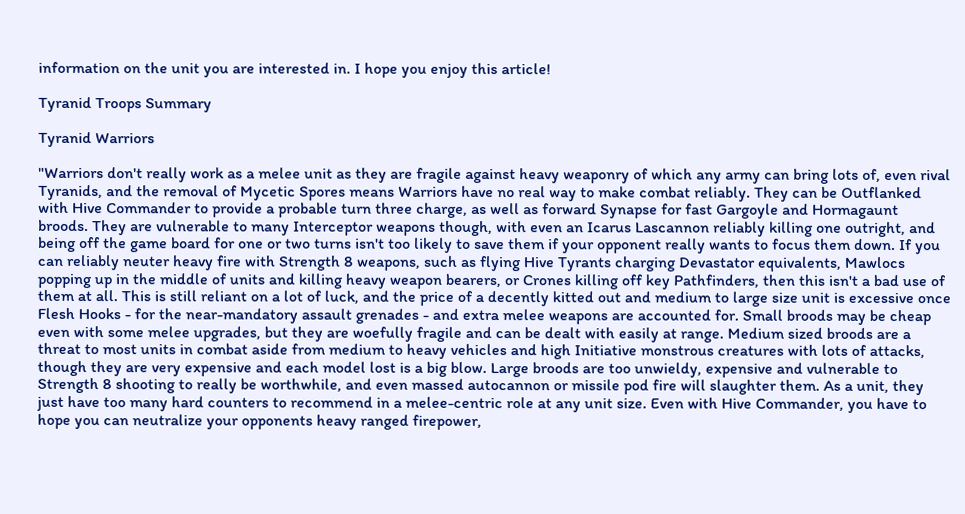information on the unit you are interested in. I hope you enjoy this article!

Tyranid Troops Summary

Tyranid Warriors

"Warriors don't really work as a melee unit as they are fragile against heavy weaponry of which any army can bring lots of, even rival Tyranids, and the removal of Mycetic Spores means Warriors have no real way to make combat reliably. They can be Outflanked with Hive Commander to provide a probable turn three charge, as well as forward Synapse for fast Gargoyle and Hormagaunt broods. They are vulnerable to many Interceptor weapons though, with even an Icarus Lascannon reliably killing one outright, and being off the game board for one or two turns isn't too likely to save them if your opponent really wants to focus them down. If you can reliably neuter heavy fire with Strength 8 weapons, such as flying Hive Tyrants charging Devastator equivalents, Mawlocs popping up in the middle of units and killing heavy weapon bearers, or Crones killing off key Pathfinders, then this isn't a bad use of them at all. This is still reliant on a lot of luck, and the price of a decently kitted out and medium to large size unit is excessive once Flesh Hooks - for the near-mandatory assault grenades - and extra melee weapons are accounted for. Small broods may be cheap even with some melee upgrades, but they are woefully fragile and can be dealt with easily at range. Medium sized broods are a threat to most units in combat aside from medium to heavy vehicles and high Initiative monstrous creatures with lots of attacks, though they are very expensive and each model lost is a big blow. Large broods are too unwieldy, expensive and vulnerable to Strength 8 shooting to really be worthwhile, and even massed autocannon or missile pod fire will slaughter them. As a unit, they just have too many hard counters to recommend in a melee-centric role at any unit size. Even with Hive Commander, you have to hope you can neutralize your opponents heavy ranged firepower,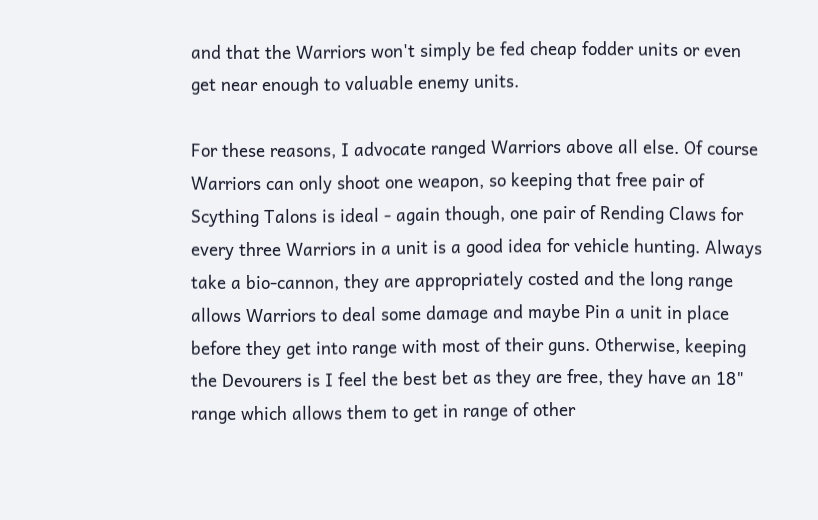and that the Warriors won't simply be fed cheap fodder units or even get near enough to valuable enemy units.

For these reasons, I advocate ranged Warriors above all else. Of course Warriors can only shoot one weapon, so keeping that free pair of Scything Talons is ideal - again though, one pair of Rending Claws for every three Warriors in a unit is a good idea for vehicle hunting. Always take a bio-cannon, they are appropriately costed and the long range allows Warriors to deal some damage and maybe Pin a unit in place before they get into range with most of their guns. Otherwise, keeping the Devourers is I feel the best bet as they are free, they have an 18" range which allows them to get in range of other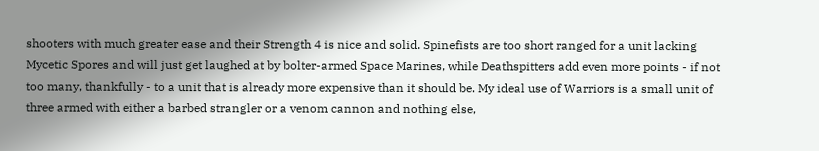shooters with much greater ease and their Strength 4 is nice and solid. Spinefists are too short ranged for a unit lacking Mycetic Spores and will just get laughed at by bolter-armed Space Marines, while Deathspitters add even more points - if not too many, thankfully - to a unit that is already more expensive than it should be. My ideal use of Warriors is a small unit of three armed with either a barbed strangler or a venom cannon and nothing else,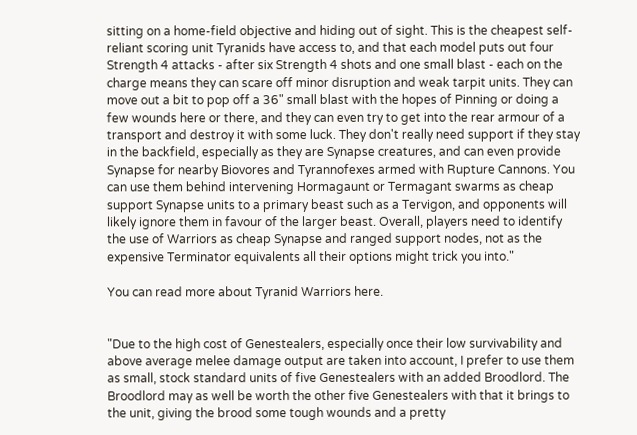sitting on a home-field objective and hiding out of sight. This is the cheapest self-reliant scoring unit Tyranids have access to, and that each model puts out four Strength 4 attacks - after six Strength 4 shots and one small blast - each on the charge means they can scare off minor disruption and weak tarpit units. They can move out a bit to pop off a 36" small blast with the hopes of Pinning or doing a few wounds here or there, and they can even try to get into the rear armour of a transport and destroy it with some luck. They don't really need support if they stay in the backfield, especially as they are Synapse creatures, and can even provide Synapse for nearby Biovores and Tyrannofexes armed with Rupture Cannons. You can use them behind intervening Hormagaunt or Termagant swarms as cheap support Synapse units to a primary beast such as a Tervigon, and opponents will likely ignore them in favour of the larger beast. Overall, players need to identify the use of Warriors as cheap Synapse and ranged support nodes, not as the expensive Terminator equivalents all their options might trick you into."

You can read more about Tyranid Warriors here.


"Due to the high cost of Genestealers, especially once their low survivability and above average melee damage output are taken into account, I prefer to use them as small, stock standard units of five Genestealers with an added Broodlord. The Broodlord may as well be worth the other five Genestealers with that it brings to the unit, giving the brood some tough wounds and a pretty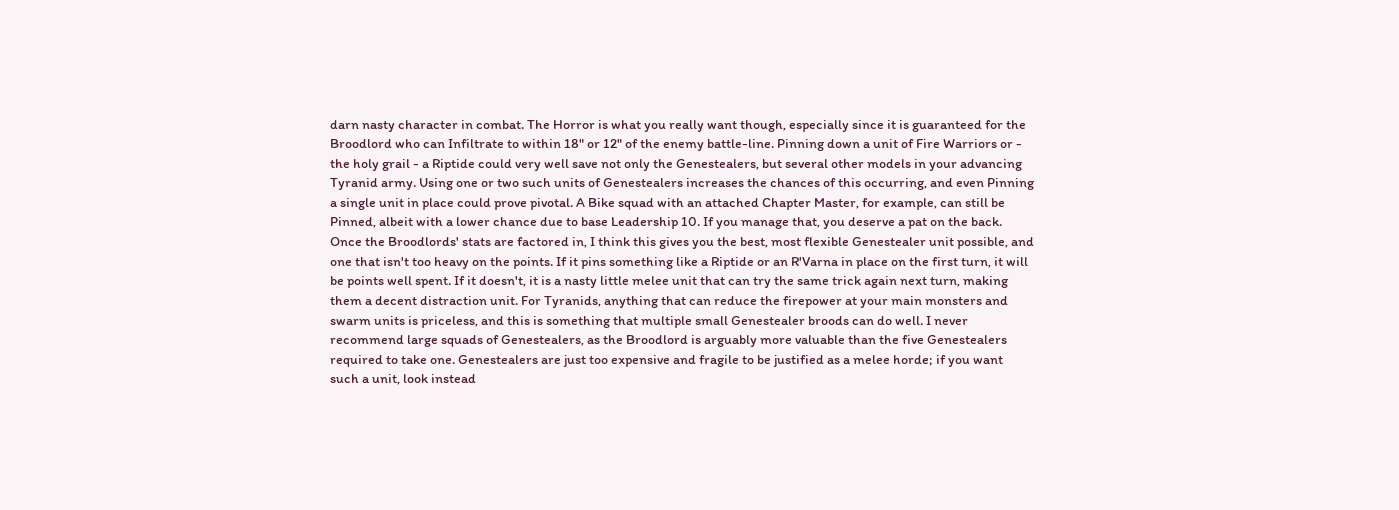darn nasty character in combat. The Horror is what you really want though, especially since it is guaranteed for the Broodlord who can Infiltrate to within 18" or 12" of the enemy battle-line. Pinning down a unit of Fire Warriors or - the holy grail - a Riptide could very well save not only the Genestealers, but several other models in your advancing Tyranid army. Using one or two such units of Genestealers increases the chances of this occurring, and even Pinning a single unit in place could prove pivotal. A Bike squad with an attached Chapter Master, for example, can still be Pinned, albeit with a lower chance due to base Leadership 10. If you manage that, you deserve a pat on the back. Once the Broodlords' stats are factored in, I think this gives you the best, most flexible Genestealer unit possible, and one that isn't too heavy on the points. If it pins something like a Riptide or an R'Varna in place on the first turn, it will be points well spent. If it doesn't, it is a nasty little melee unit that can try the same trick again next turn, making them a decent distraction unit. For Tyranids, anything that can reduce the firepower at your main monsters and swarm units is priceless, and this is something that multiple small Genestealer broods can do well. I never recommend large squads of Genestealers, as the Broodlord is arguably more valuable than the five Genestealers required to take one. Genestealers are just too expensive and fragile to be justified as a melee horde; if you want such a unit, look instead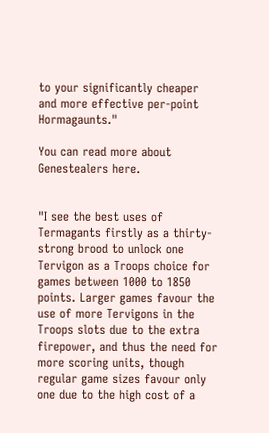to your significantly cheaper and more effective per-point Hormagaunts."

You can read more about Genestealers here.


"I see the best uses of Termagants firstly as a thirty-strong brood to unlock one Tervigon as a Troops choice for games between 1000 to 1850 points. Larger games favour the use of more Tervigons in the Troops slots due to the extra firepower, and thus the need for more scoring units, though regular game sizes favour only one due to the high cost of a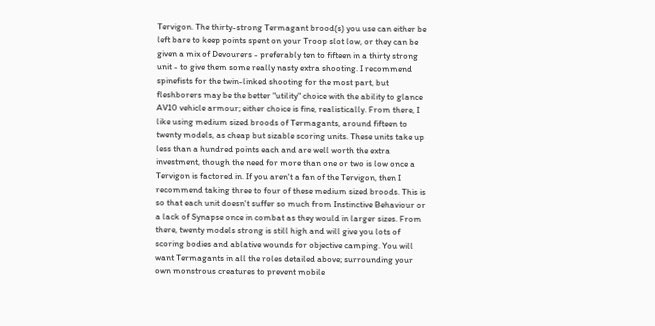Tervigon. The thirty-strong Termagant brood(s) you use can either be left bare to keep points spent on your Troop slot low, or they can be given a mix of Devourers - preferably ten to fifteen in a thirty strong unit - to give them some really nasty extra shooting. I recommend spinefists for the twin-linked shooting for the most part, but fleshborers may be the better "utility" choice with the ability to glance AV10 vehicle armour; either choice is fine, realistically. From there, I like using medium sized broods of Termagants, around fifteen to twenty models, as cheap but sizable scoring units. These units take up less than a hundred points each and are well worth the extra investment, though the need for more than one or two is low once a Tervigon is factored in. If you aren't a fan of the Tervigon, then I recommend taking three to four of these medium sized broods. This is so that each unit doesn't suffer so much from Instinctive Behaviour or a lack of Synapse once in combat as they would in larger sizes. From there, twenty models strong is still high and will give you lots of scoring bodies and ablative wounds for objective camping. You will want Termagants in all the roles detailed above; surrounding your own monstrous creatures to prevent mobile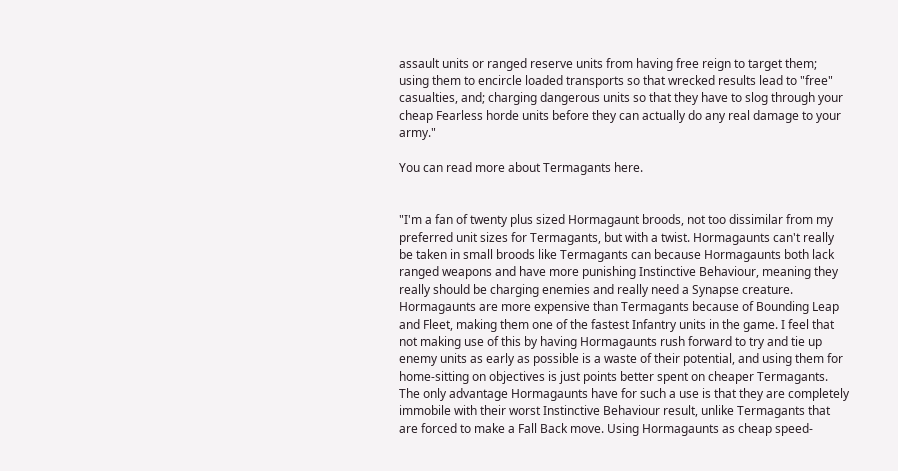assault units or ranged reserve units from having free reign to target them; using them to encircle loaded transports so that wrecked results lead to "free" casualties, and; charging dangerous units so that they have to slog through your cheap Fearless horde units before they can actually do any real damage to your army."

You can read more about Termagants here.


"I'm a fan of twenty plus sized Hormagaunt broods, not too dissimilar from my preferred unit sizes for Termagants, but with a twist. Hormagaunts can't really be taken in small broods like Termagants can because Hormagaunts both lack ranged weapons and have more punishing Instinctive Behaviour, meaning they really should be charging enemies and really need a Synapse creature. Hormagaunts are more expensive than Termagants because of Bounding Leap and Fleet, making them one of the fastest Infantry units in the game. I feel that not making use of this by having Hormagaunts rush forward to try and tie up enemy units as early as possible is a waste of their potential, and using them for home-sitting on objectives is just points better spent on cheaper Termagants. The only advantage Hormagaunts have for such a use is that they are completely immobile with their worst Instinctive Behaviour result, unlike Termagants that are forced to make a Fall Back move. Using Hormagaunts as cheap speed-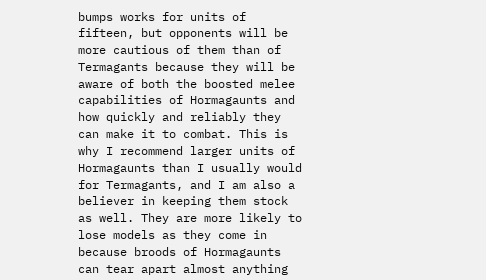bumps works for units of fifteen, but opponents will be more cautious of them than of Termagants because they will be aware of both the boosted melee capabilities of Hormagaunts and how quickly and reliably they can make it to combat. This is why I recommend larger units of Hormagaunts than I usually would for Termagants, and I am also a believer in keeping them stock as well. They are more likely to lose models as they come in because broods of Hormagaunts can tear apart almost anything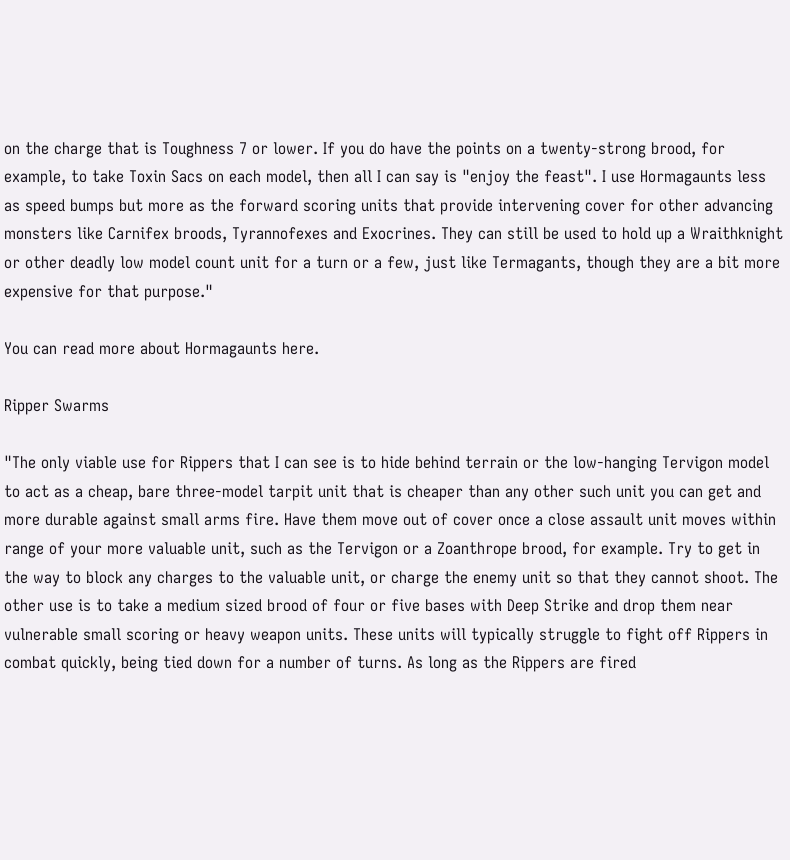on the charge that is Toughness 7 or lower. If you do have the points on a twenty-strong brood, for example, to take Toxin Sacs on each model, then all I can say is "enjoy the feast". I use Hormagaunts less as speed bumps but more as the forward scoring units that provide intervening cover for other advancing monsters like Carnifex broods, Tyrannofexes and Exocrines. They can still be used to hold up a Wraithknight or other deadly low model count unit for a turn or a few, just like Termagants, though they are a bit more expensive for that purpose."

You can read more about Hormagaunts here.

Ripper Swarms

"The only viable use for Rippers that I can see is to hide behind terrain or the low-hanging Tervigon model to act as a cheap, bare three-model tarpit unit that is cheaper than any other such unit you can get and more durable against small arms fire. Have them move out of cover once a close assault unit moves within range of your more valuable unit, such as the Tervigon or a Zoanthrope brood, for example. Try to get in the way to block any charges to the valuable unit, or charge the enemy unit so that they cannot shoot. The other use is to take a medium sized brood of four or five bases with Deep Strike and drop them near vulnerable small scoring or heavy weapon units. These units will typically struggle to fight off Rippers in combat quickly, being tied down for a number of turns. As long as the Rippers are fired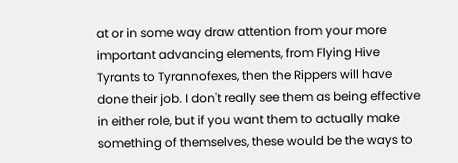at or in some way draw attention from your more important advancing elements, from Flying Hive Tyrants to Tyrannofexes, then the Rippers will have done their job. I don't really see them as being effective in either role, but if you want them to actually make something of themselves, these would be the ways to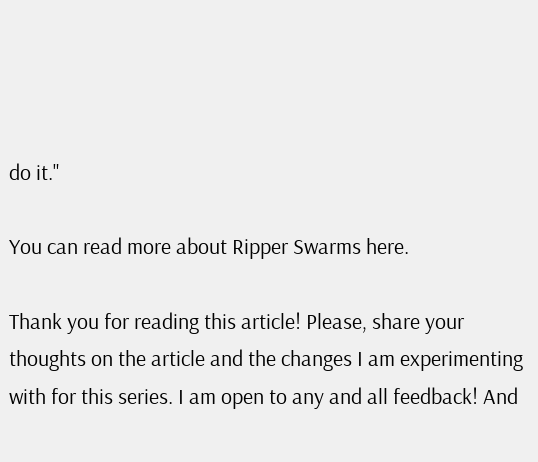do it."

You can read more about Ripper Swarms here.

Thank you for reading this article! Please, share your thoughts on the article and the changes I am experimenting with for this series. I am open to any and all feedback! And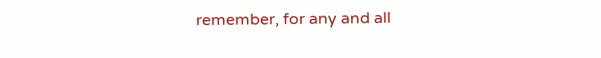remember, for any and all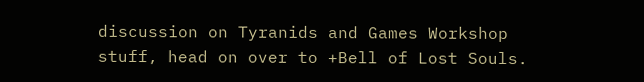discussion on Tyranids and Games Workshop stuff, head on over to +Bell of Lost Souls.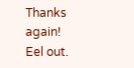Thanks again! Eel out.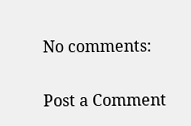No comments:

Post a Comment